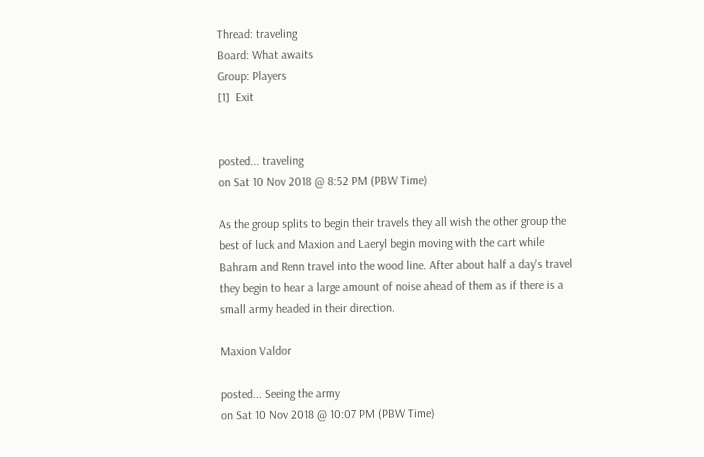Thread: traveling
Board: What awaits
Group: Players
[1]  Exit


posted... traveling
on Sat 10 Nov 2018 @ 8:52 PM (PBW Time)

As the group splits to begin their travels they all wish the other group the best of luck and Maxion and Laeryl begin moving with the cart while Bahram and Renn travel into the wood line. After about half a day's travel they begin to hear a large amount of noise ahead of them as if there is a small army headed in their direction.

Maxion Valdor

posted... Seeing the army
on Sat 10 Nov 2018 @ 10:07 PM (PBW Time)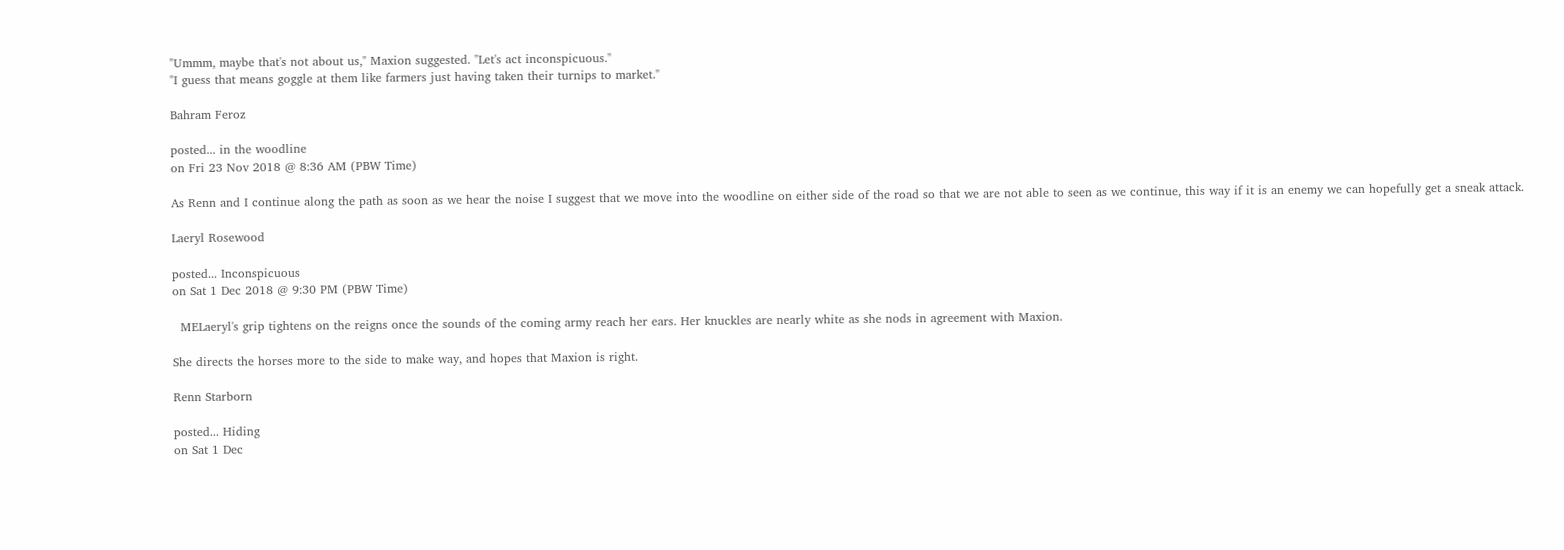"Ummm, maybe that's not about us," Maxion suggested. "Let's act inconspicuous."
"I guess that means goggle at them like farmers just having taken their turnips to market."

Bahram Feroz

posted... in the woodline
on Fri 23 Nov 2018 @ 8:36 AM (PBW Time)

As Renn and I continue along the path as soon as we hear the noise I suggest that we move into the woodline on either side of the road so that we are not able to seen as we continue, this way if it is an enemy we can hopefully get a sneak attack.

Laeryl Rosewood

posted... Inconspicuous
on Sat 1 Dec 2018 @ 9:30 PM (PBW Time)

  MELaeryl's grip tightens on the reigns once the sounds of the coming army reach her ears. Her knuckles are nearly white as she nods in agreement with Maxion.

She directs the horses more to the side to make way, and hopes that Maxion is right.

Renn Starborn

posted... Hiding
on Sat 1 Dec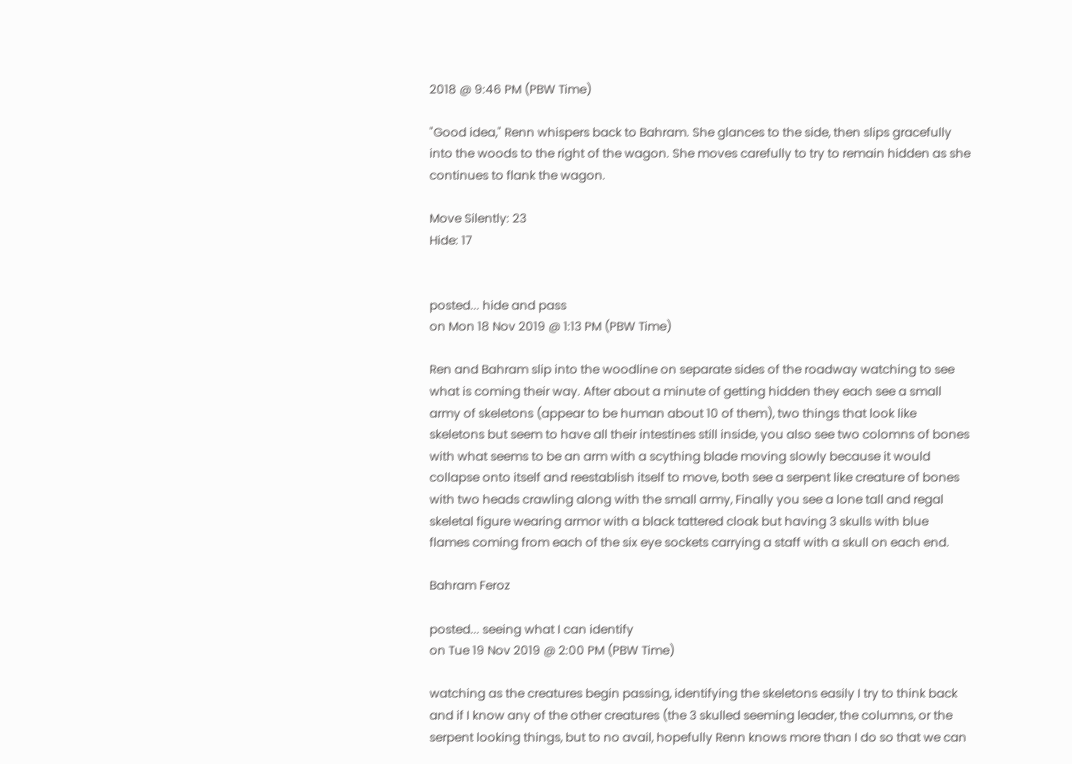2018 @ 9:46 PM (PBW Time)

"Good idea," Renn whispers back to Bahram. She glances to the side, then slips gracefully into the woods to the right of the wagon. She moves carefully to try to remain hidden as she continues to flank the wagon.

Move Silently: 23
Hide: 17


posted... hide and pass
on Mon 18 Nov 2019 @ 1:13 PM (PBW Time)

Ren and Bahram slip into the woodline on separate sides of the roadway watching to see what is coming their way. After about a minute of getting hidden they each see a small army of skeletons (appear to be human about 10 of them), two things that look like skeletons but seem to have all their intestines still inside, you also see two colomns of bones with what seems to be an arm with a scything blade moving slowly because it would collapse onto itself and reestablish itself to move, both see a serpent like creature of bones with two heads crawling along with the small army, Finally you see a lone tall and regal skeletal figure wearing armor with a black tattered cloak but having 3 skulls with blue flames coming from each of the six eye sockets carrying a staff with a skull on each end.

Bahram Feroz

posted... seeing what I can identify
on Tue 19 Nov 2019 @ 2:00 PM (PBW Time)

watching as the creatures begin passing, identifying the skeletons easily I try to think back and if I know any of the other creatures (the 3 skulled seeming leader, the columns, or the serpent looking things, but to no avail, hopefully Renn knows more than I do so that we can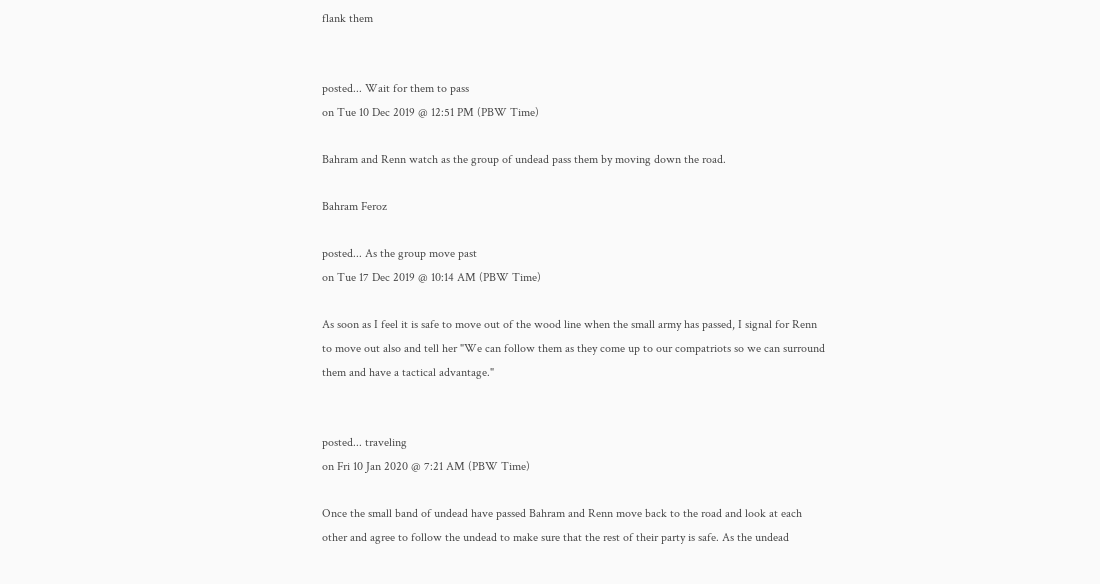flank them


posted... Wait for them to pass
on Tue 10 Dec 2019 @ 12:51 PM (PBW Time)

Bahram and Renn watch as the group of undead pass them by moving down the road.

Bahram Feroz

posted... As the group move past
on Tue 17 Dec 2019 @ 10:14 AM (PBW Time)

As soon as I feel it is safe to move out of the wood line when the small army has passed, I signal for Renn to move out also and tell her "We can follow them as they come up to our compatriots so we can surround them and have a tactical advantage."


posted... traveling
on Fri 10 Jan 2020 @ 7:21 AM (PBW Time)

Once the small band of undead have passed Bahram and Renn move back to the road and look at each other and agree to follow the undead to make sure that the rest of their party is safe. As the undead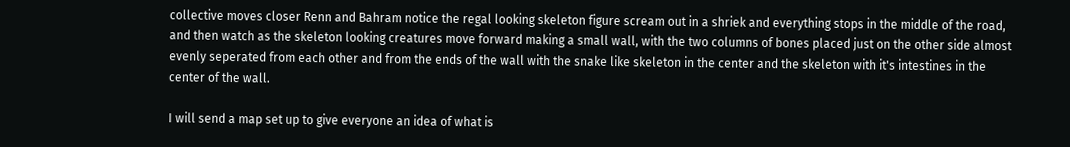collective moves closer Renn and Bahram notice the regal looking skeleton figure scream out in a shriek and everything stops in the middle of the road, and then watch as the skeleton looking creatures move forward making a small wall, with the two columns of bones placed just on the other side almost evenly seperated from each other and from the ends of the wall with the snake like skeleton in the center and the skeleton with it's intestines in the center of the wall.

I will send a map set up to give everyone an idea of what is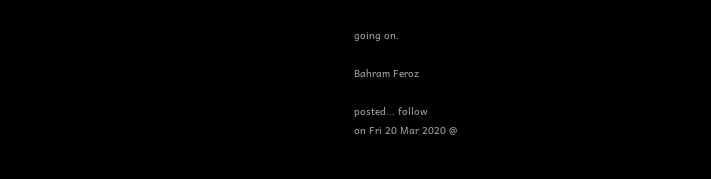going on.

Bahram Feroz

posted... follow
on Fri 20 Mar 2020 @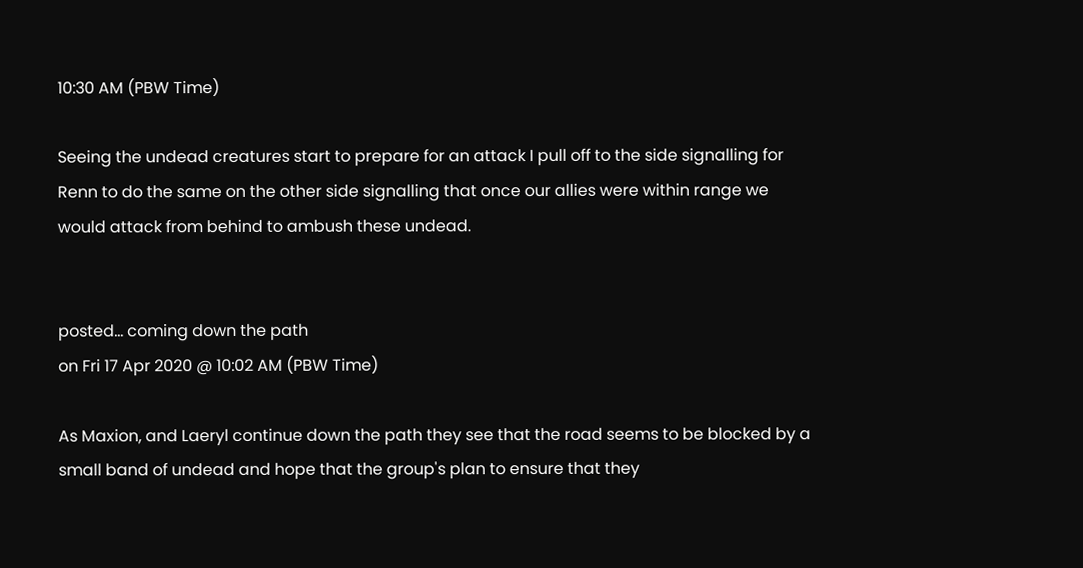10:30 AM (PBW Time)

Seeing the undead creatures start to prepare for an attack I pull off to the side signalling for Renn to do the same on the other side signalling that once our allies were within range we would attack from behind to ambush these undead.


posted... coming down the path
on Fri 17 Apr 2020 @ 10:02 AM (PBW Time)

As Maxion, and Laeryl continue down the path they see that the road seems to be blocked by a small band of undead and hope that the group's plan to ensure that they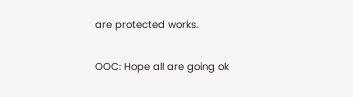are protected works.

OOC: Hope all are going ok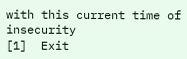with this current time of insecurity
[1]  Exit